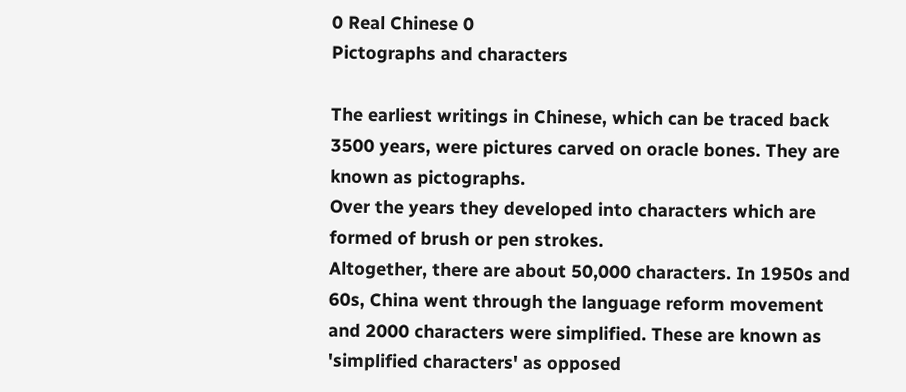0 Real Chinese 0
Pictographs and characters

The earliest writings in Chinese, which can be traced back 3500 years, were pictures carved on oracle bones. They are known as pictographs.
Over the years they developed into characters which are formed of brush or pen strokes.
Altogether, there are about 50,000 characters. In 1950s and 60s, China went through the language reform movement and 2000 characters were simplified. These are known as 'simplified characters' as opposed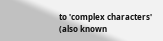to 'complex characters' (also known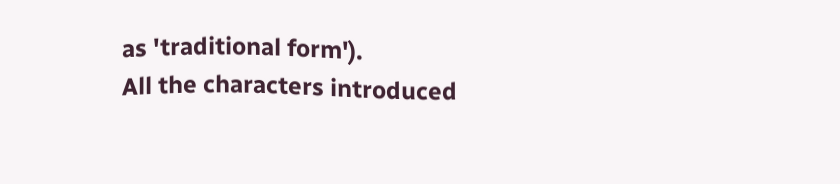as 'traditional form').
All the characters introduced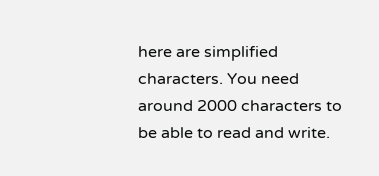here are simplified characters. You need around 2000 characters to be able to read and write.